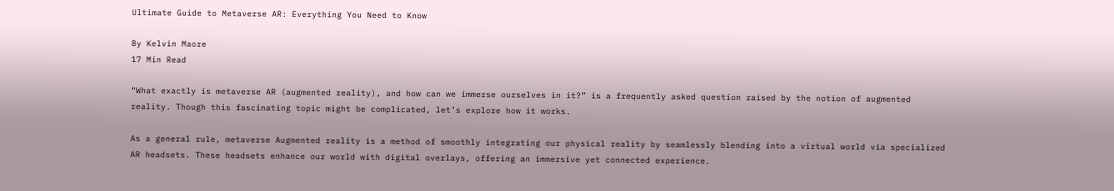Ultimate Guide to Metaverse AR: Everything You Need to Know

By Kelvin Maore
17 Min Read

“What exactly is metaverse AR (augmented reality), and how can we immerse ourselves in it?” is a frequently asked question raised by the notion of augmented reality. Though this fascinating topic might be complicated, let’s explore how it works.

As a general rule, metaverse Augmented reality is a method of smoothly integrating our physical reality by seamlessly blending into a virtual world via specialized AR headsets. These headsets enhance our world with digital overlays, offering an immersive yet connected experience.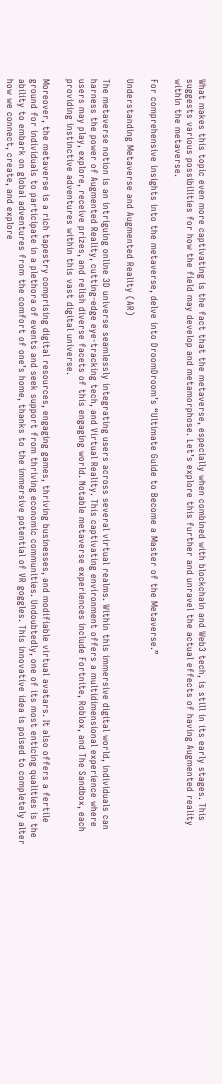What makes this topic even more captivating is the fact that the metaverse, especially when combined with blockchain and Web3 tech, is still in its early stages. This suggests various possibilities for how the field may develop and metamorphose. Let’s explore this further and unravel the actual effects of having Augmented reality within the metaverse.

For comprehensive insights into the metaverse, delve into DroomDroom’s “Ultimate Guide to Become a Master of the Metaverse.”

Understanding Metaverse and Augmented Reality (AR)

The metaverse notion is an intriguing online 3D universe seamlessly integrating users across several virtual realms. Within this immersive digital world, individuals can harness the power of Augmented Reality, cutting-edge eye-tracking tech, and Virtual Reality. This captivating environment offers a multidimensional experience where users may play, explore, receive prizes, and relish diverse facets of this engaging world. Notable metaverse experiences include Fortnite, Roblox, and The Sandbox, each providing instinctive adventures within this vast digital universe.

Moreover, the metaverse is a rich tapestry comprising digital resources, engaging games, thriving businesses, and modifiable virtual avatars. It also offers a fertile ground for individuals to participate in a plethora of events and seek support from thriving economic communities. Undoubtedly, one of its most enticing qualities is the ability to embark on global adventures from the comfort of one’s home, thanks to the immersive potential of VR goggles. This innovative idea is poised to completely alter how we connect, create, and explore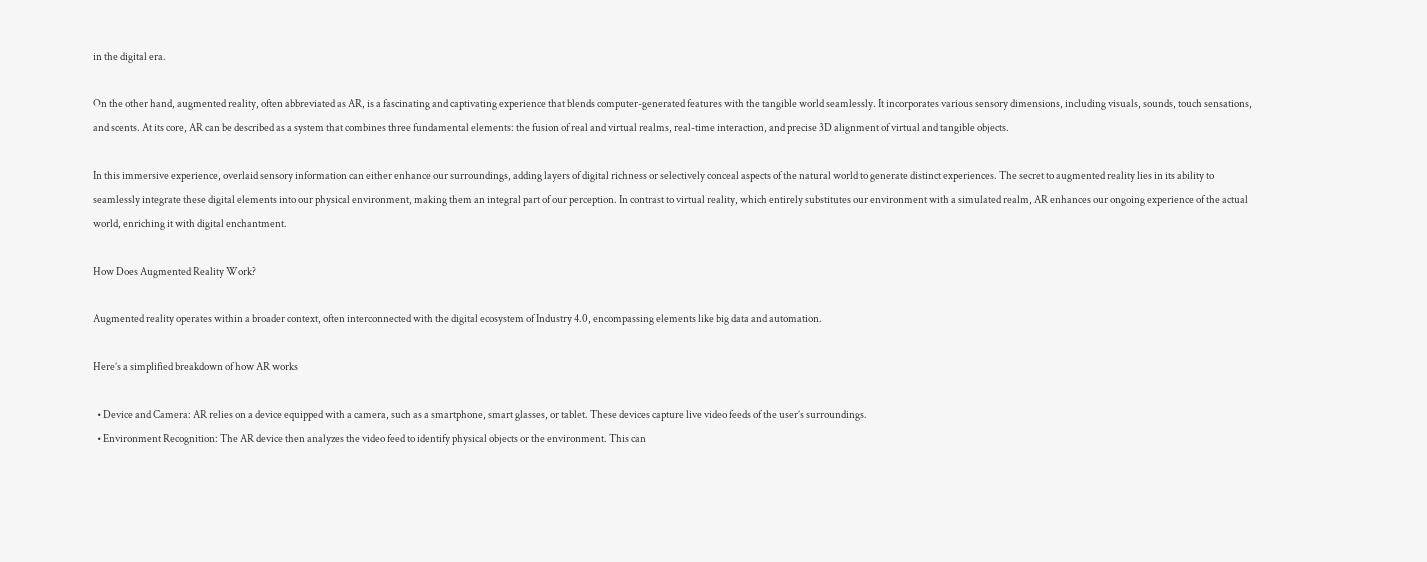in the digital era.

On the other hand, augmented reality, often abbreviated as AR, is a fascinating and captivating experience that blends computer-generated features with the tangible world seamlessly. It incorporates various sensory dimensions, including visuals, sounds, touch sensations, and scents. At its core, AR can be described as a system that combines three fundamental elements: the fusion of real and virtual realms, real-time interaction, and precise 3D alignment of virtual and tangible objects.

In this immersive experience, overlaid sensory information can either enhance our surroundings, adding layers of digital richness or selectively conceal aspects of the natural world to generate distinct experiences. The secret to augmented reality lies in its ability to seamlessly integrate these digital elements into our physical environment, making them an integral part of our perception. In contrast to virtual reality, which entirely substitutes our environment with a simulated realm, AR enhances our ongoing experience of the actual world, enriching it with digital enchantment.

How Does Augmented Reality Work?

Augmented reality operates within a broader context, often interconnected with the digital ecosystem of Industry 4.0, encompassing elements like big data and automation.

Here’s a simplified breakdown of how AR works

  • Device and Camera: AR relies on a device equipped with a camera, such as a smartphone, smart glasses, or tablet. These devices capture live video feeds of the user’s surroundings.
  • Environment Recognition: The AR device then analyzes the video feed to identify physical objects or the environment. This can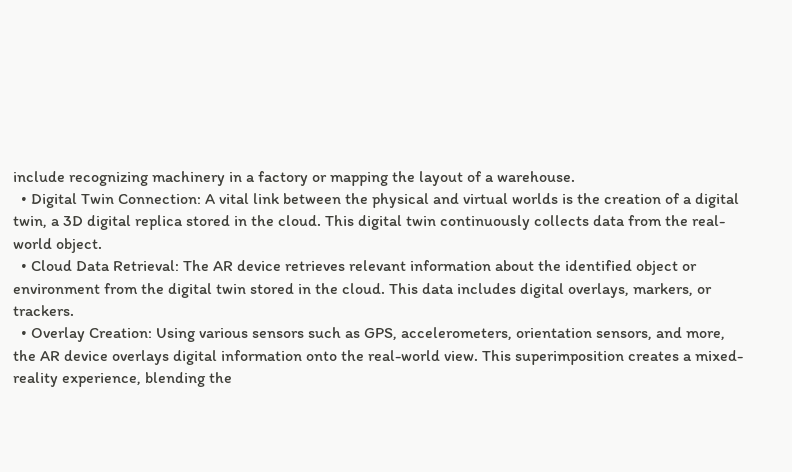include recognizing machinery in a factory or mapping the layout of a warehouse.
  • Digital Twin Connection: A vital link between the physical and virtual worlds is the creation of a digital twin, a 3D digital replica stored in the cloud. This digital twin continuously collects data from the real-world object.
  • Cloud Data Retrieval: The AR device retrieves relevant information about the identified object or environment from the digital twin stored in the cloud. This data includes digital overlays, markers, or trackers.
  • Overlay Creation: Using various sensors such as GPS, accelerometers, orientation sensors, and more, the AR device overlays digital information onto the real-world view. This superimposition creates a mixed-reality experience, blending the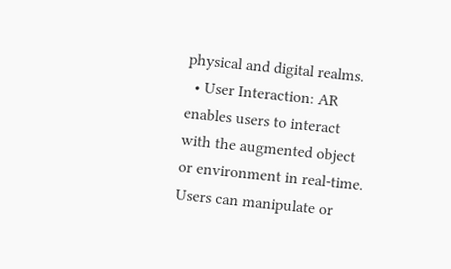physical and digital realms.
  • User Interaction: AR enables users to interact with the augmented object or environment in real-time. Users can manipulate or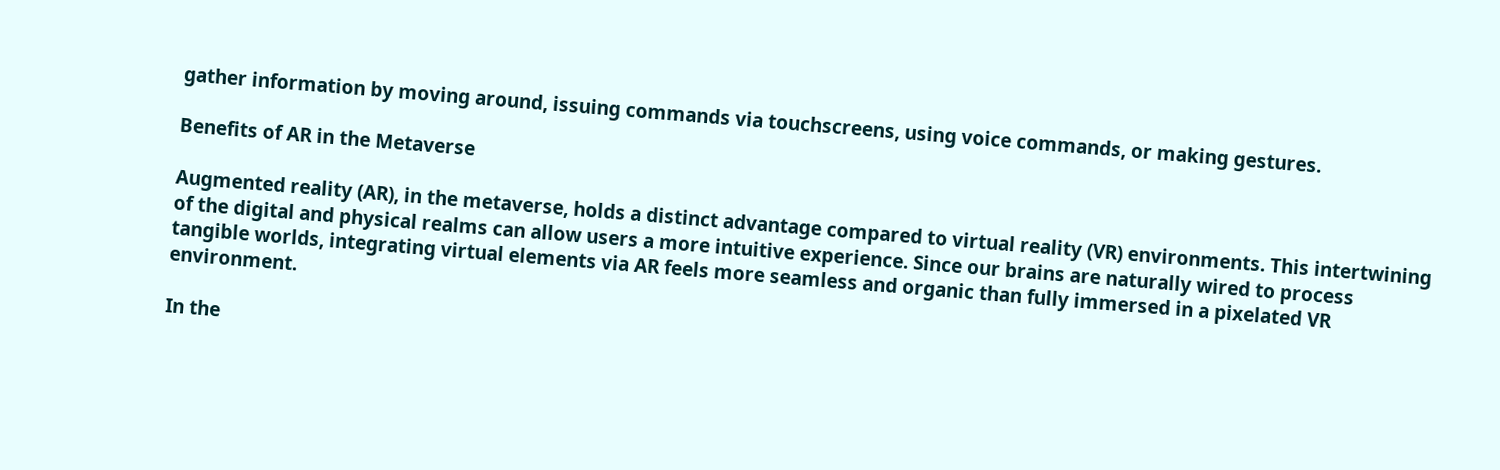gather information by moving around, issuing commands via touchscreens, using voice commands, or making gestures.

Benefits of AR in the Metaverse

Augmented reality (AR), in the metaverse, holds a distinct advantage compared to virtual reality (VR) environments. This intertwining of the digital and physical realms can allow users a more intuitive experience. Since our brains are naturally wired to process tangible worlds, integrating virtual elements via AR feels more seamless and organic than fully immersed in a pixelated VR environment.

In the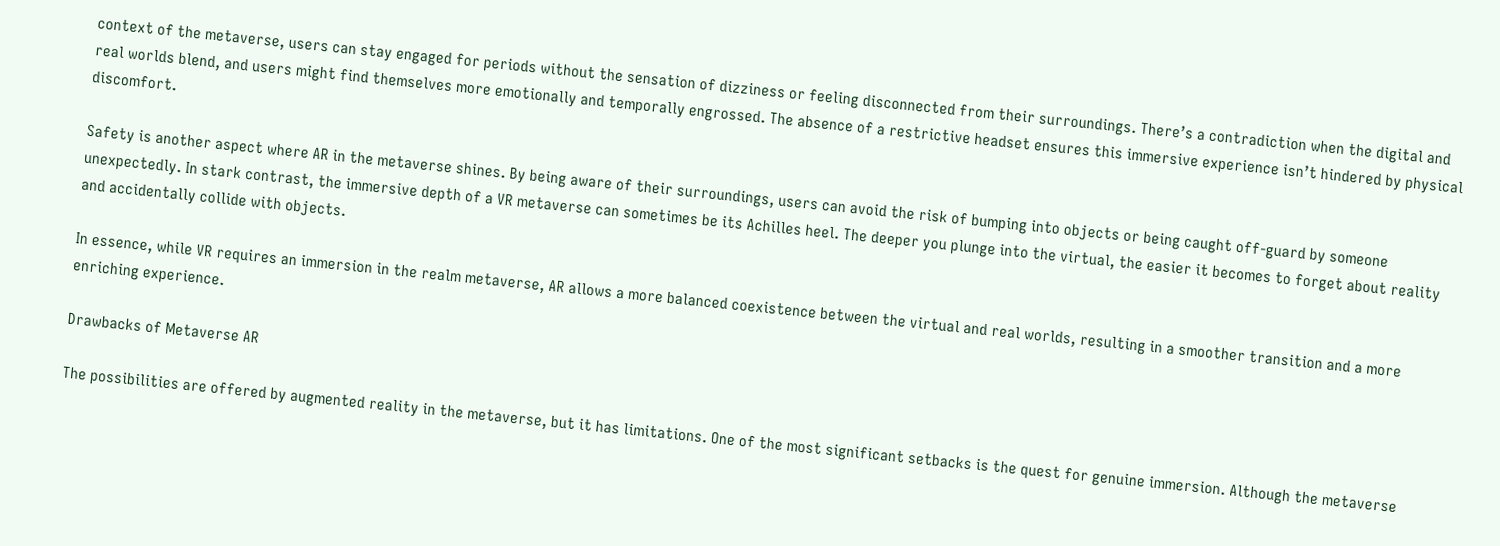context of the metaverse, users can stay engaged for periods without the sensation of dizziness or feeling disconnected from their surroundings. There’s a contradiction when the digital and real worlds blend, and users might find themselves more emotionally and temporally engrossed. The absence of a restrictive headset ensures this immersive experience isn’t hindered by physical discomfort.

Safety is another aspect where AR in the metaverse shines. By being aware of their surroundings, users can avoid the risk of bumping into objects or being caught off-guard by someone unexpectedly. In stark contrast, the immersive depth of a VR metaverse can sometimes be its Achilles heel. The deeper you plunge into the virtual, the easier it becomes to forget about reality and accidentally collide with objects.

In essence, while VR requires an immersion in the realm metaverse, AR allows a more balanced coexistence between the virtual and real worlds, resulting in a smoother transition and a more enriching experience.

Drawbacks of Metaverse AR

The possibilities are offered by augmented reality in the metaverse, but it has limitations. One of the most significant setbacks is the quest for genuine immersion. Although the metaverse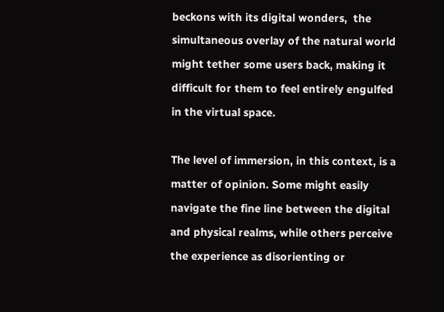beckons with its digital wonders,  the simultaneous overlay of the natural world might tether some users back, making it difficult for them to feel entirely engulfed in the virtual space.

The level of immersion, in this context, is a matter of opinion. Some might easily navigate the fine line between the digital and physical realms, while others perceive the experience as disorienting or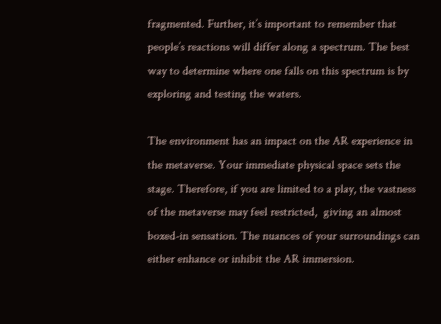fragmented. Further, it’s important to remember that people’s reactions will differ along a spectrum. The best way to determine where one falls on this spectrum is by exploring and testing the waters.

The environment has an impact on the AR experience in the metaverse. Your immediate physical space sets the stage. Therefore, if you are limited to a play, the vastness of the metaverse may feel restricted,  giving an almost boxed-in sensation. The nuances of your surroundings can either enhance or inhibit the AR immersion.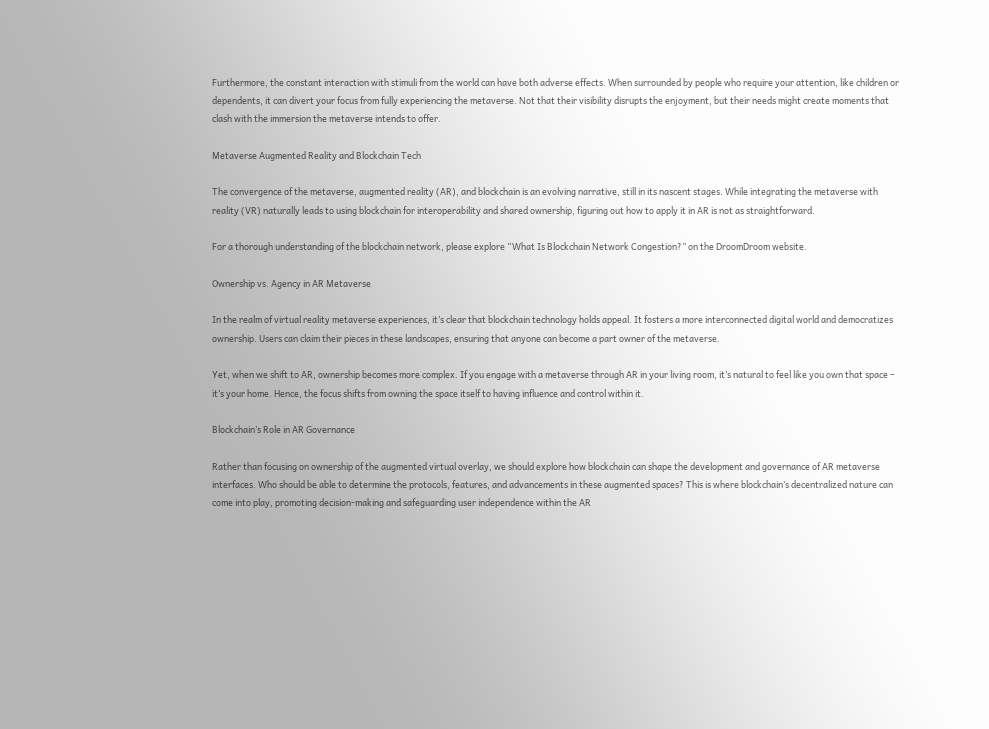Furthermore, the constant interaction with stimuli from the world can have both adverse effects. When surrounded by people who require your attention, like children or dependents, it can divert your focus from fully experiencing the metaverse. Not that their visibility disrupts the enjoyment, but their needs might create moments that clash with the immersion the metaverse intends to offer.

Metaverse Augmented Reality and Blockchain Tech

The convergence of the metaverse, augmented reality (AR), and blockchain is an evolving narrative, still in its nascent stages. While integrating the metaverse with reality (VR) naturally leads to using blockchain for interoperability and shared ownership, figuring out how to apply it in AR is not as straightforward.

For a thorough understanding of the blockchain network, please explore “What Is Blockchain Network Congestion?” on the DroomDroom website.

Ownership vs. Agency in AR Metaverse

In the realm of virtual reality metaverse experiences, it’s clear that blockchain technology holds appeal. It fosters a more interconnected digital world and democratizes ownership. Users can claim their pieces in these landscapes, ensuring that anyone can become a part owner of the metaverse.

Yet, when we shift to AR, ownership becomes more complex. If you engage with a metaverse through AR in your living room, it’s natural to feel like you own that space – it’s your home. Hence, the focus shifts from owning the space itself to having influence and control within it.

Blockchain’s Role in AR Governance

Rather than focusing on ownership of the augmented virtual overlay, we should explore how blockchain can shape the development and governance of AR metaverse interfaces. Who should be able to determine the protocols, features, and advancements in these augmented spaces? This is where blockchain’s decentralized nature can come into play, promoting decision-making and safeguarding user independence within the AR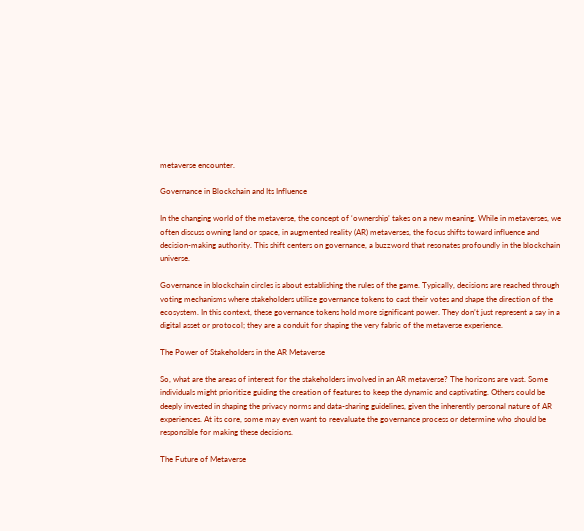metaverse encounter.

Governance in Blockchain and Its Influence

In the changing world of the metaverse, the concept of ‘ownership’ takes on a new meaning. While in metaverses, we often discuss owning land or space, in augmented reality (AR) metaverses, the focus shifts toward influence and decision-making authority. This shift centers on governance, a buzzword that resonates profoundly in the blockchain universe.

Governance in blockchain circles is about establishing the rules of the game. Typically, decisions are reached through voting mechanisms where stakeholders utilize governance tokens to cast their votes and shape the direction of the ecosystem. In this context, these governance tokens hold more significant power. They don’t just represent a say in a digital asset or protocol; they are a conduit for shaping the very fabric of the metaverse experience.

The Power of Stakeholders in the AR Metaverse

So, what are the areas of interest for the stakeholders involved in an AR metaverse? The horizons are vast. Some individuals might prioritize guiding the creation of features to keep the dynamic and captivating. Others could be deeply invested in shaping the privacy norms and data-sharing guidelines, given the inherently personal nature of AR experiences. At its core, some may even want to reevaluate the governance process or determine who should be responsible for making these decisions.

The Future of Metaverse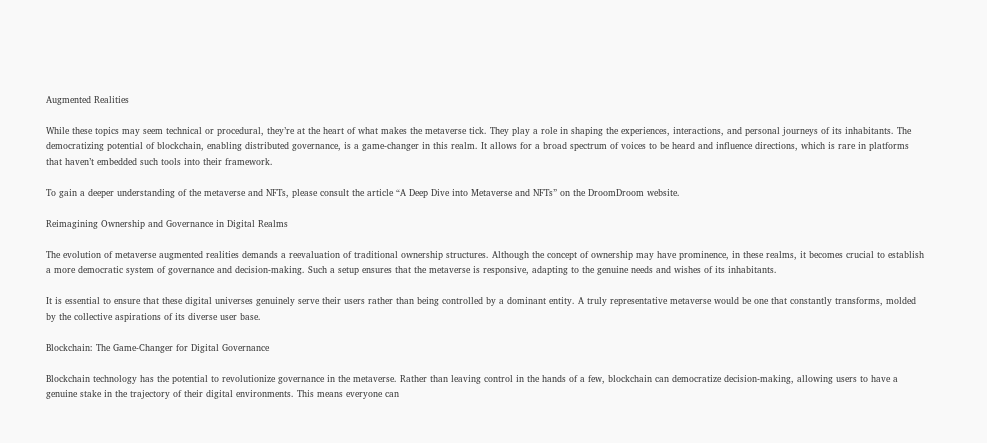Augmented Realities

While these topics may seem technical or procedural, they’re at the heart of what makes the metaverse tick. They play a role in shaping the experiences, interactions, and personal journeys of its inhabitants. The democratizing potential of blockchain, enabling distributed governance, is a game-changer in this realm. It allows for a broad spectrum of voices to be heard and influence directions, which is rare in platforms that haven’t embedded such tools into their framework.

To gain a deeper understanding of the metaverse and NFTs, please consult the article “A Deep Dive into Metaverse and NFTs” on the DroomDroom website.

Reimagining Ownership and Governance in Digital Realms

The evolution of metaverse augmented realities demands a reevaluation of traditional ownership structures. Although the concept of ownership may have prominence, in these realms, it becomes crucial to establish a more democratic system of governance and decision-making. Such a setup ensures that the metaverse is responsive, adapting to the genuine needs and wishes of its inhabitants.

It is essential to ensure that these digital universes genuinely serve their users rather than being controlled by a dominant entity. A truly representative metaverse would be one that constantly transforms, molded by the collective aspirations of its diverse user base.

Blockchain: The Game-Changer for Digital Governance

Blockchain technology has the potential to revolutionize governance in the metaverse. Rather than leaving control in the hands of a few, blockchain can democratize decision-making, allowing users to have a genuine stake in the trajectory of their digital environments. This means everyone can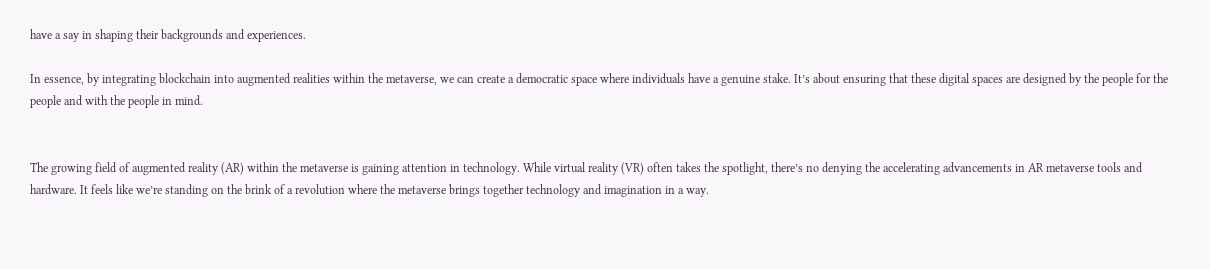have a say in shaping their backgrounds and experiences.

In essence, by integrating blockchain into augmented realities within the metaverse, we can create a democratic space where individuals have a genuine stake. It’s about ensuring that these digital spaces are designed by the people for the people and with the people in mind.


The growing field of augmented reality (AR) within the metaverse is gaining attention in technology. While virtual reality (VR) often takes the spotlight, there’s no denying the accelerating advancements in AR metaverse tools and hardware. It feels like we’re standing on the brink of a revolution where the metaverse brings together technology and imagination in a way.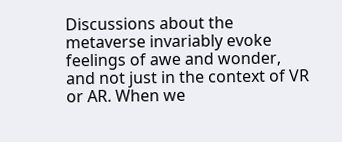Discussions about the metaverse invariably evoke feelings of awe and wonder, and not just in the context of VR or AR. When we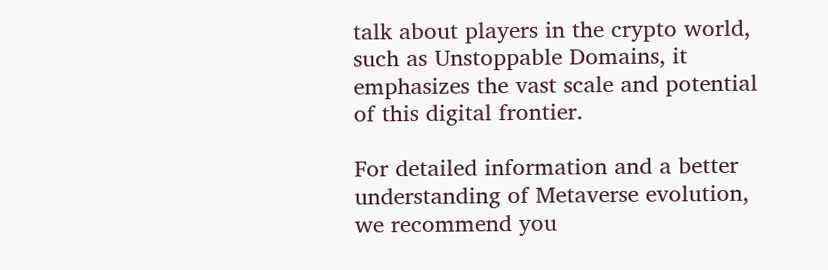talk about players in the crypto world, such as Unstoppable Domains, it emphasizes the vast scale and potential of this digital frontier.

For detailed information and a better understanding of Metaverse evolution, we recommend you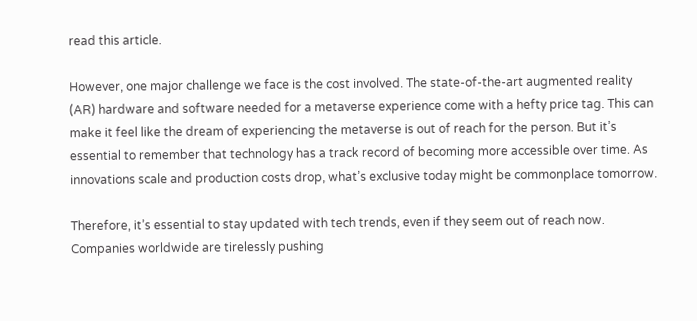read this article.

However, one major challenge we face is the cost involved. The state-of-the-art augmented reality (AR) hardware and software needed for a metaverse experience come with a hefty price tag. This can make it feel like the dream of experiencing the metaverse is out of reach for the person. But it’s essential to remember that technology has a track record of becoming more accessible over time. As innovations scale and production costs drop, what’s exclusive today might be commonplace tomorrow.

Therefore, it’s essential to stay updated with tech trends, even if they seem out of reach now. Companies worldwide are tirelessly pushing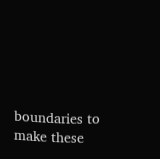boundaries to make these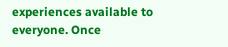experiences available to everyone. Once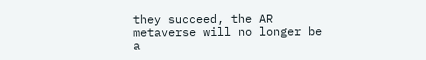they succeed, the AR metaverse will no longer be a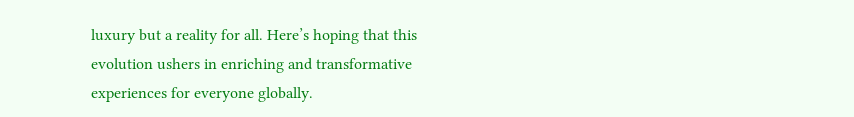luxury but a reality for all. Here’s hoping that this evolution ushers in enriching and transformative experiences for everyone globally.